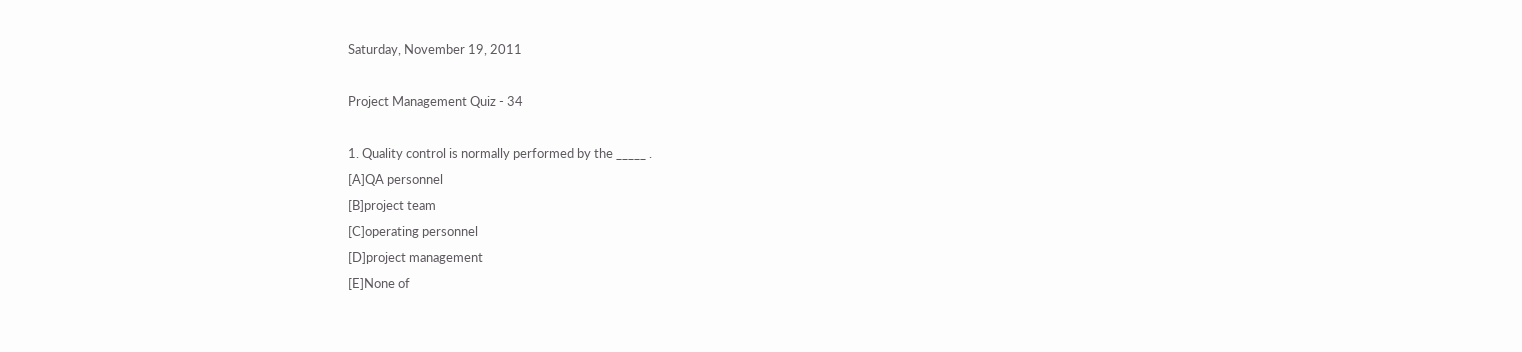Saturday, November 19, 2011

Project Management Quiz - 34

1. Quality control is normally performed by the _____ .
[A]QA personnel
[B]project team
[C]operating personnel
[D]project management
[E]None of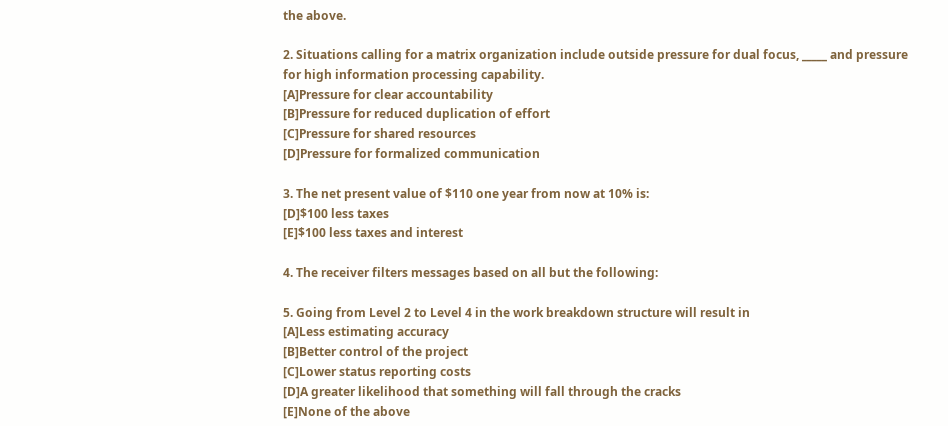the above.

2. Situations calling for a matrix organization include outside pressure for dual focus, _____ and pressure for high information processing capability.
[A]Pressure for clear accountability
[B]Pressure for reduced duplication of effort
[C]Pressure for shared resources
[D]Pressure for formalized communication

3. The net present value of $110 one year from now at 10% is:
[D]$100 less taxes
[E]$100 less taxes and interest

4. The receiver filters messages based on all but the following:

5. Going from Level 2 to Level 4 in the work breakdown structure will result in
[A]Less estimating accuracy
[B]Better control of the project
[C]Lower status reporting costs
[D]A greater likelihood that something will fall through the cracks
[E]None of the above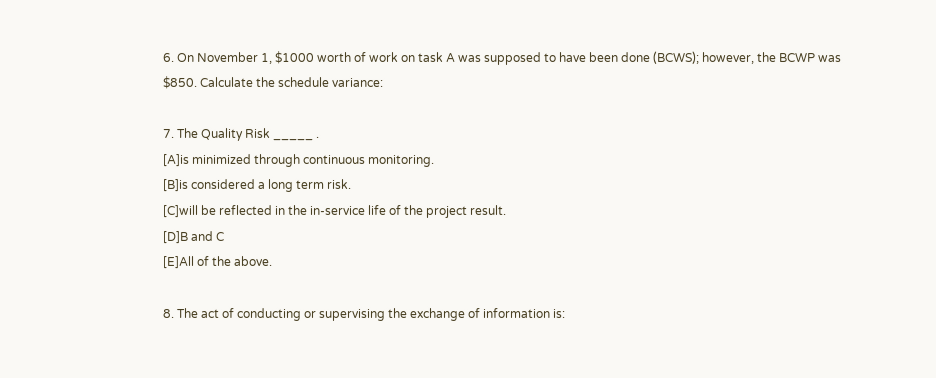6. On November 1, $1000 worth of work on task A was supposed to have been done (BCWS); however, the BCWP was $850. Calculate the schedule variance:

7. The Quality Risk _____ .
[A]is minimized through continuous monitoring.
[B]is considered a long term risk.
[C]will be reflected in the in-service life of the project result.
[D]B and C
[E]All of the above.

8. The act of conducting or supervising the exchange of information is: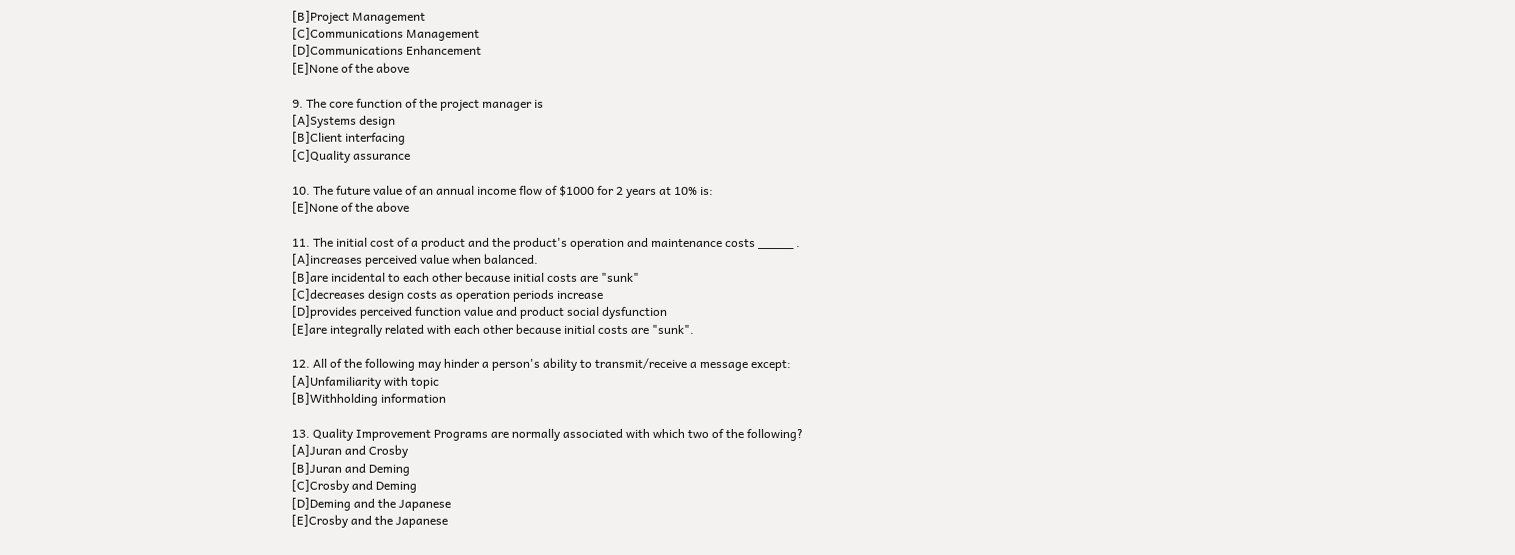[B]Project Management
[C]Communications Management
[D]Communications Enhancement
[E]None of the above

9. The core function of the project manager is
[A]Systems design
[B]Client interfacing
[C]Quality assurance

10. The future value of an annual income flow of $1000 for 2 years at 10% is:
[E]None of the above

11. The initial cost of a product and the product's operation and maintenance costs _____ .
[A]increases perceived value when balanced.
[B]are incidental to each other because initial costs are "sunk"
[C]decreases design costs as operation periods increase
[D]provides perceived function value and product social dysfunction
[E]are integrally related with each other because initial costs are "sunk".

12. All of the following may hinder a person's ability to transmit/receive a message except:
[A]Unfamiliarity with topic
[B]Withholding information

13. Quality Improvement Programs are normally associated with which two of the following?
[A]Juran and Crosby
[B]Juran and Deming
[C]Crosby and Deming
[D]Deming and the Japanese
[E]Crosby and the Japanese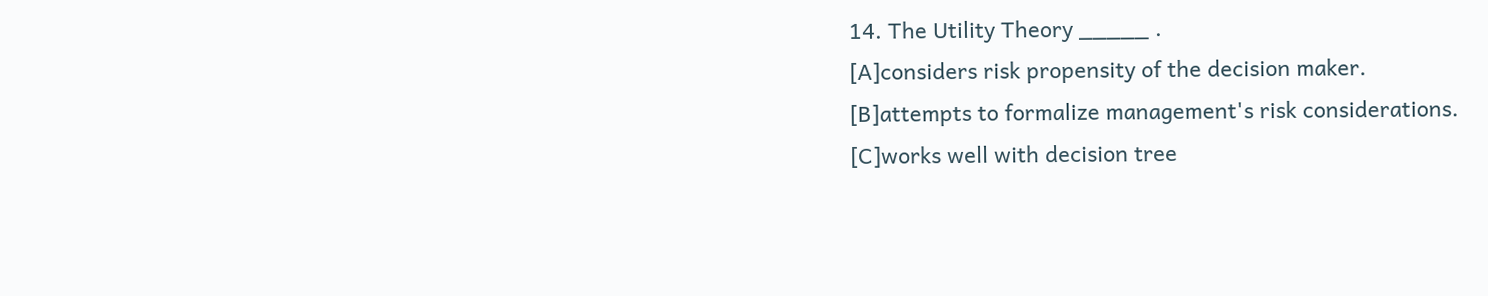14. The Utility Theory _____ .
[A]considers risk propensity of the decision maker.
[B]attempts to formalize management's risk considerations.
[C]works well with decision tree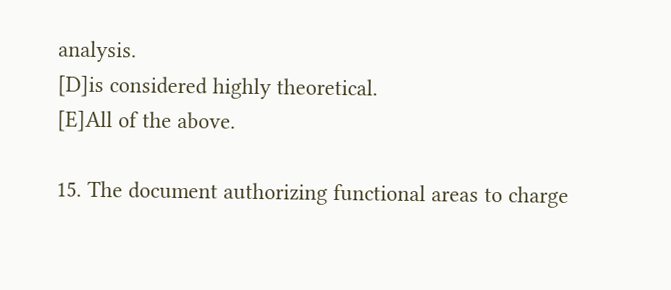analysis.
[D]is considered highly theoretical.
[E]All of the above.

15. The document authorizing functional areas to charge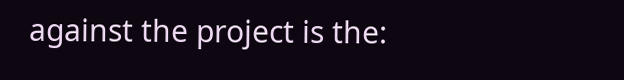against the project is the: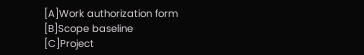[A]Work authorization form
[B]Scope baseline
[C]Project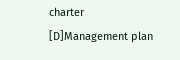charter
[D]Management plan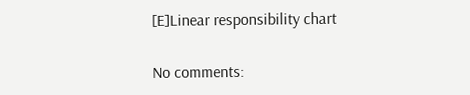[E]Linear responsibility chart

No comments: